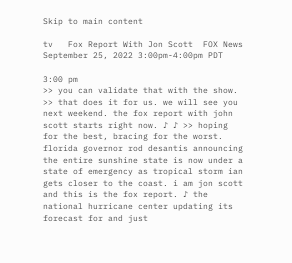Skip to main content

tv   Fox Report With Jon Scott  FOX News  September 25, 2022 3:00pm-4:00pm PDT

3:00 pm
>> you can validate that with the show. >> that does it for us. we will see you next weekend. the fox report with john scott starts right now. ♪ ♪ >> hoping for the best, bracing for the worst. florida governor rod desantis announcing the entire sunshine state is now under a state of emergency as tropical storm ian gets closer to the coast. i am jon scott and this is the fox report. ♪ the national hurricane center updating its forecast for and just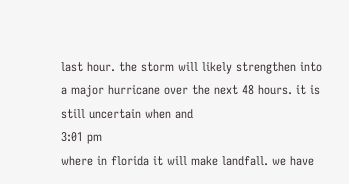last hour. the storm will likely strengthen into a major hurricane over the next 48 hours. it is still uncertain when and
3:01 pm
where in florida it will make landfall. we have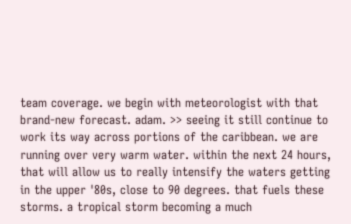team coverage. we begin with meteorologist with that brand-new forecast. adam. >> seeing it still continue to work its way across portions of the caribbean. we are running over very warm water. within the next 24 hours, that will allow us to really intensify the waters getting in the upper '80s, close to 90 degrees. that fuels these storms. a tropical storm becoming a much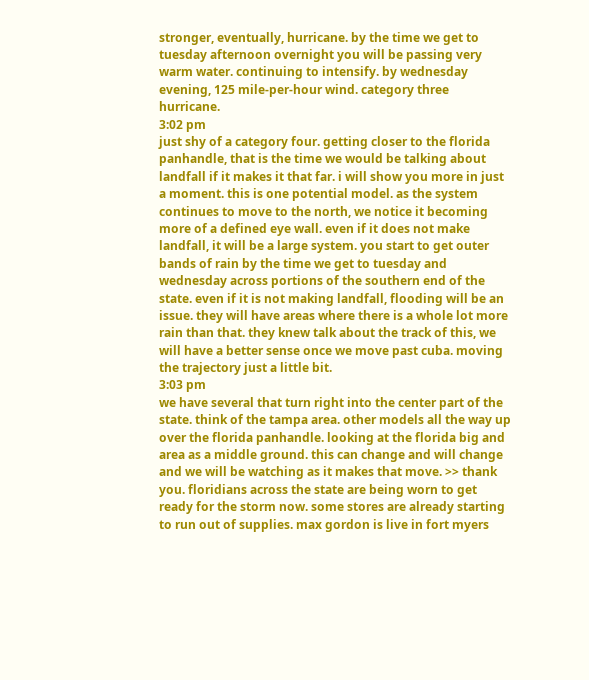stronger, eventually, hurricane. by the time we get to tuesday afternoon overnight you will be passing very warm water. continuing to intensify. by wednesday evening, 125 mile-per-hour wind. category three hurricane.
3:02 pm
just shy of a category four. getting closer to the florida panhandle, that is the time we would be talking about landfall if it makes it that far. i will show you more in just a moment. this is one potential model. as the system continues to move to the north, we notice it becoming more of a defined eye wall. even if it does not make landfall, it will be a large system. you start to get outer bands of rain by the time we get to tuesday and wednesday across portions of the southern end of the state. even if it is not making landfall, flooding will be an issue. they will have areas where there is a whole lot more rain than that. they knew talk about the track of this, we will have a better sense once we move past cuba. moving the trajectory just a little bit.
3:03 pm
we have several that turn right into the center part of the state. think of the tampa area. other models all the way up over the florida panhandle. looking at the florida big and area as a middle ground. this can change and will change and we will be watching as it makes that move. >> thank you. floridians across the state are being worn to get ready for the storm now. some stores are already starting to run out of supplies. max gordon is live in fort myers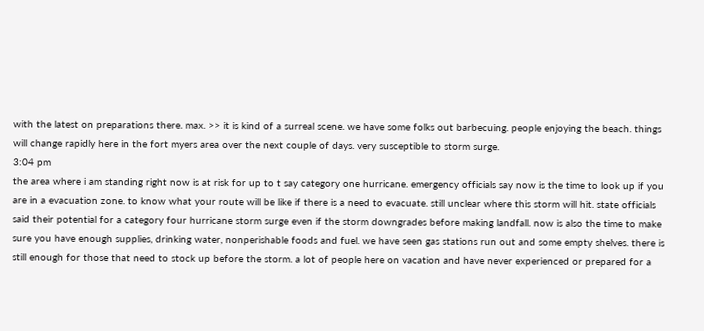with the latest on preparations there. max. >> it is kind of a surreal scene. we have some folks out barbecuing. people enjoying the beach. things will change rapidly here in the fort myers area over the next couple of days. very susceptible to storm surge.
3:04 pm
the area where i am standing right now is at risk for up to t say category one hurricane. emergency officials say now is the time to look up if you are in a evacuation zone. to know what your route will be like if there is a need to evacuate. still unclear where this storm will hit. state officials said their potential for a category four hurricane storm surge even if the storm downgrades before making landfall. now is also the time to make sure you have enough supplies, drinking water, nonperishable foods and fuel. we have seen gas stations run out and some empty shelves. there is still enough for those that need to stock up before the storm. a lot of people here on vacation and have never experienced or prepared for a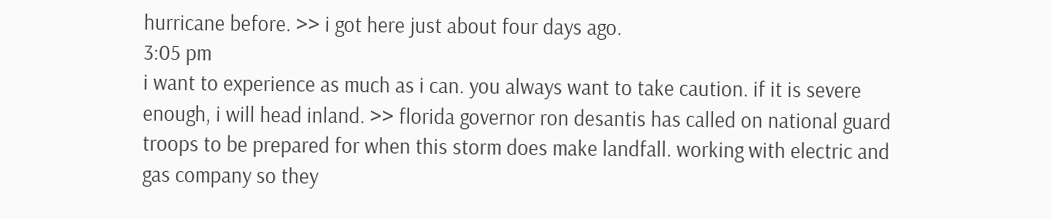hurricane before. >> i got here just about four days ago.
3:05 pm
i want to experience as much as i can. you always want to take caution. if it is severe enough, i will head inland. >> florida governor ron desantis has called on national guard troops to be prepared for when this storm does make landfall. working with electric and gas company so they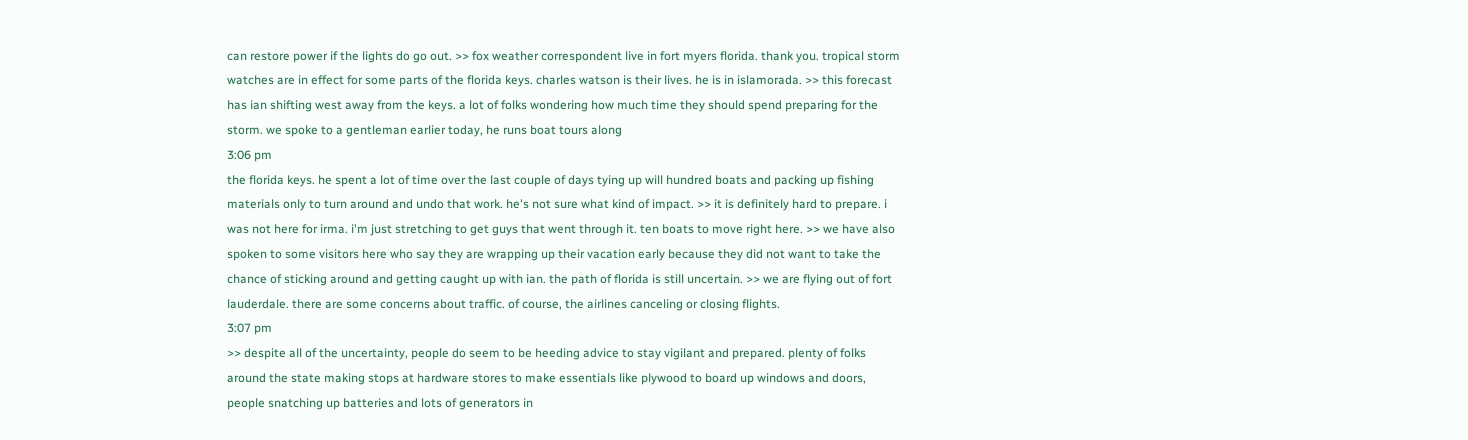can restore power if the lights do go out. >> fox weather correspondent live in fort myers florida. thank you. tropical storm watches are in effect for some parts of the florida keys. charles watson is their lives. he is in islamorada. >> this forecast has ian shifting west away from the keys. a lot of folks wondering how much time they should spend preparing for the storm. we spoke to a gentleman earlier today, he runs boat tours along
3:06 pm
the florida keys. he spent a lot of time over the last couple of days tying up will hundred boats and packing up fishing materials only to turn around and undo that work. he's not sure what kind of impact. >> it is definitely hard to prepare. i was not here for irma. i'm just stretching to get guys that went through it. ten boats to move right here. >> we have also spoken to some visitors here who say they are wrapping up their vacation early because they did not want to take the chance of sticking around and getting caught up with ian. the path of florida is still uncertain. >> we are flying out of fort lauderdale. there are some concerns about traffic. of course, the airlines canceling or closing flights.
3:07 pm
>> despite all of the uncertainty, people do seem to be heeding advice to stay vigilant and prepared. plenty of folks around the state making stops at hardware stores to make essentials like plywood to board up windows and doors, people snatching up batteries and lots of generators in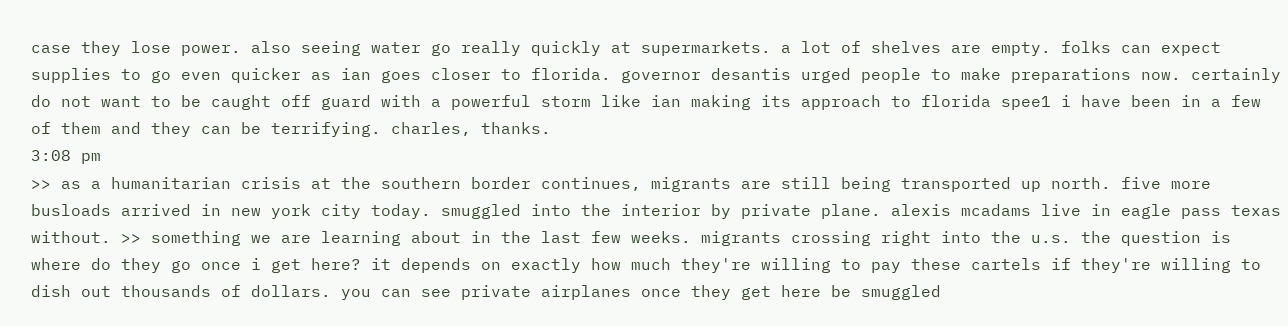case they lose power. also seeing water go really quickly at supermarkets. a lot of shelves are empty. folks can expect supplies to go even quicker as ian goes closer to florida. governor desantis urged people to make preparations now. certainly do not want to be caught off guard with a powerful storm like ian making its approach to florida spee1 i have been in a few of them and they can be terrifying. charles, thanks.
3:08 pm
>> as a humanitarian crisis at the southern border continues, migrants are still being transported up north. five more busloads arrived in new york city today. smuggled into the interior by private plane. alexis mcadams live in eagle pass texas without. >> something we are learning about in the last few weeks. migrants crossing right into the u.s. the question is where do they go once i get here? it depends on exactly how much they're willing to pay these cartels if they're willing to dish out thousands of dollars. you can see private airplanes once they get here be smuggled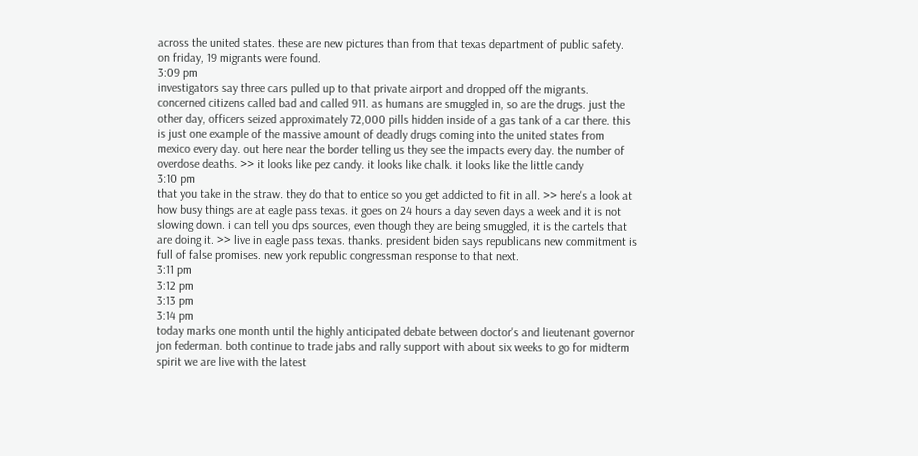across the united states. these are new pictures than from that texas department of public safety. on friday, 19 migrants were found.
3:09 pm
investigators say three cars pulled up to that private airport and dropped off the migrants. concerned citizens called bad and called 911. as humans are smuggled in, so are the drugs. just the other day, officers seized approximately 72,000 pills hidden inside of a gas tank of a car there. this is just one example of the massive amount of deadly drugs coming into the united states from mexico every day. out here near the border telling us they see the impacts every day. the number of overdose deaths. >> it looks like pez candy. it looks like chalk. it looks like the little candy
3:10 pm
that you take in the straw. they do that to entice so you get addicted to fit in all. >> here's a look at how busy things are at eagle pass texas. it goes on 24 hours a day seven days a week and it is not slowing down. i can tell you dps sources, even though they are being smuggled, it is the cartels that are doing it. >> live in eagle pass texas. thanks. president biden says republicans new commitment is full of false promises. new york republic congressman response to that next.
3:11 pm
3:12 pm
3:13 pm
3:14 pm
today marks one month until the highly anticipated debate between doctor's and lieutenant governor jon federman. both continue to trade jabs and rally support with about six weeks to go for midterm spirit we are live with the latest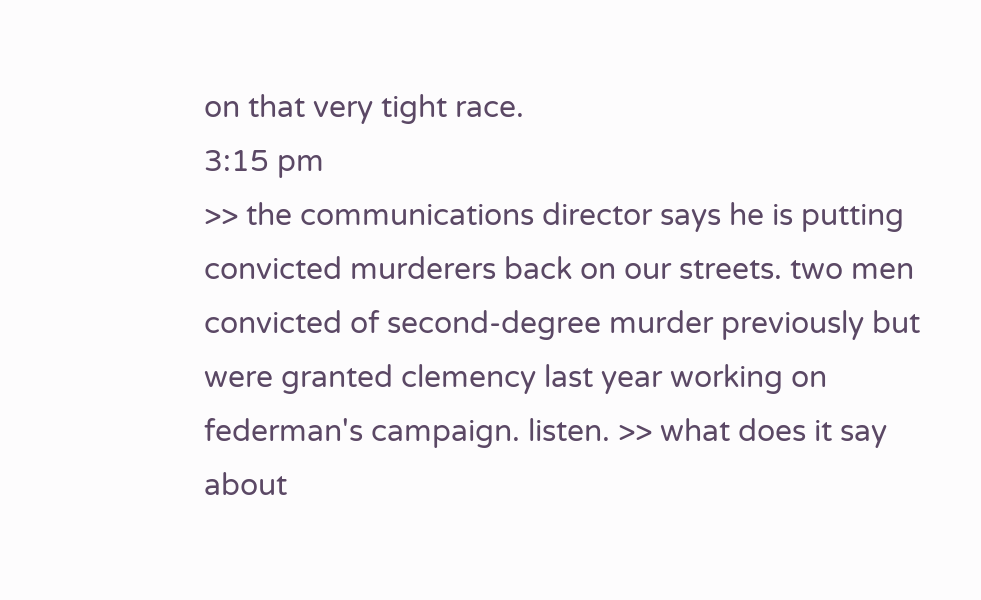on that very tight race.
3:15 pm
>> the communications director says he is putting convicted murderers back on our streets. two men convicted of second-degree murder previously but were granted clemency last year working on federman's campaign. listen. >> what does it say about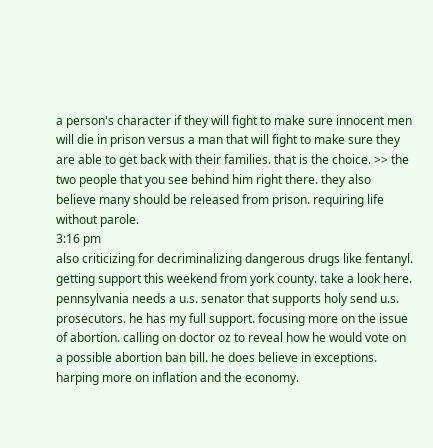a person's character if they will fight to make sure innocent men will die in prison versus a man that will fight to make sure they are able to get back with their families. that is the choice. >> the two people that you see behind him right there. they also believe many should be released from prison. requiring life without parole.
3:16 pm
also criticizing for decriminalizing dangerous drugs like fentanyl. getting support this weekend from york county. take a look here. pennsylvania needs a u.s. senator that supports holy send u.s. prosecutors. he has my full support. focusing more on the issue of abortion. calling on doctor oz to reveal how he would vote on a possible abortion ban bill. he does believe in exceptions. harping more on inflation and the economy.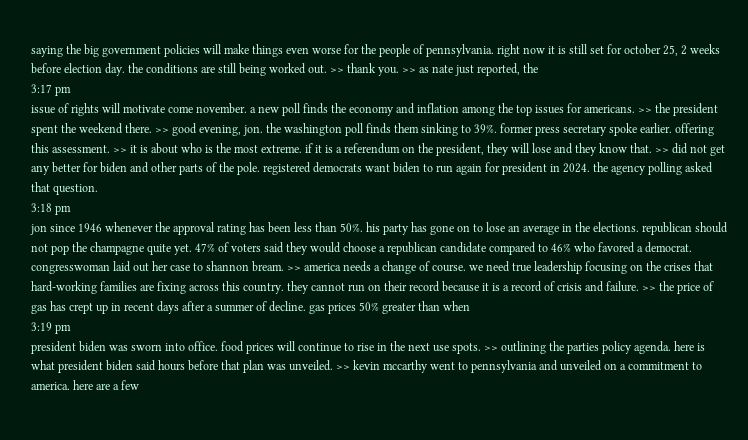saying the big government policies will make things even worse for the people of pennsylvania. right now it is still set for october 25, 2 weeks before election day. the conditions are still being worked out. >> thank you. >> as nate just reported, the
3:17 pm
issue of rights will motivate come november. a new poll finds the economy and inflation among the top issues for americans. >> the president spent the weekend there. >> good evening, jon. the washington poll finds them sinking to 39%. former press secretary spoke earlier. offering this assessment. >> it is about who is the most extreme. if it is a referendum on the president, they will lose and they know that. >> did not get any better for biden and other parts of the pole. registered democrats want biden to run again for president in 2024. the agency polling asked that question.
3:18 pm
jon since 1946 whenever the approval rating has been less than 50%. his party has gone on to lose an average in the elections. republican should not pop the champagne quite yet. 47% of voters said they would choose a republican candidate compared to 46% who favored a democrat. congresswoman laid out her case to shannon bream. >> america needs a change of course. we need true leadership focusing on the crises that hard-working families are fixing across this country. they cannot run on their record because it is a record of crisis and failure. >> the price of gas has crept up in recent days after a summer of decline. gas prices 50% greater than when
3:19 pm
president biden was sworn into office. food prices will continue to rise in the next use spots. >> outlining the parties policy agenda. here is what president biden said hours before that plan was unveiled. >> kevin mccarthy went to pennsylvania and unveiled on a commitment to america. here are a few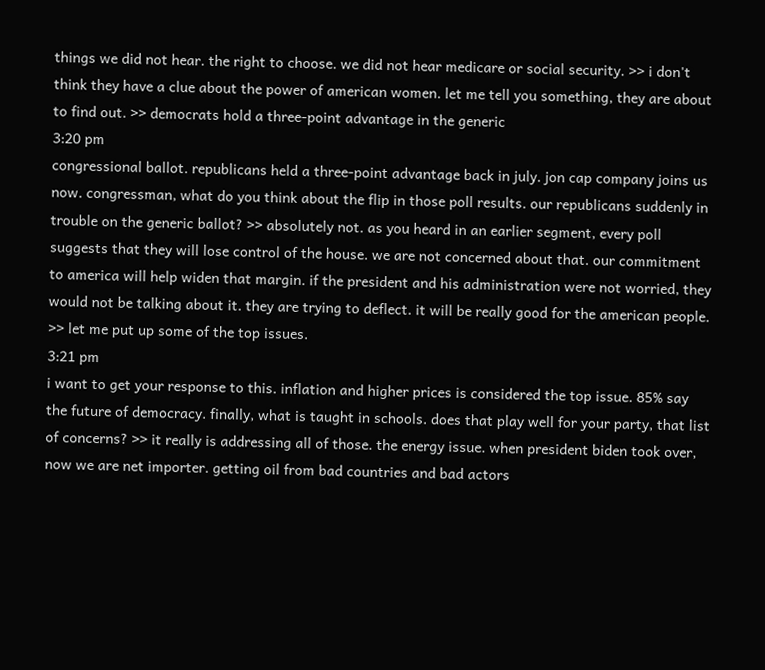things we did not hear. the right to choose. we did not hear medicare or social security. >> i don't think they have a clue about the power of american women. let me tell you something, they are about to find out. >> democrats hold a three-point advantage in the generic
3:20 pm
congressional ballot. republicans held a three-point advantage back in july. jon cap company joins us now. congressman, what do you think about the flip in those poll results. our republicans suddenly in trouble on the generic ballot? >> absolutely not. as you heard in an earlier segment, every poll suggests that they will lose control of the house. we are not concerned about that. our commitment to america will help widen that margin. if the president and his administration were not worried, they would not be talking about it. they are trying to deflect. it will be really good for the american people. >> let me put up some of the top issues.
3:21 pm
i want to get your response to this. inflation and higher prices is considered the top issue. 85% say the future of democracy. finally, what is taught in schools. does that play well for your party, that list of concerns? >> it really is addressing all of those. the energy issue. when president biden took over, now we are net importer. getting oil from bad countries and bad actors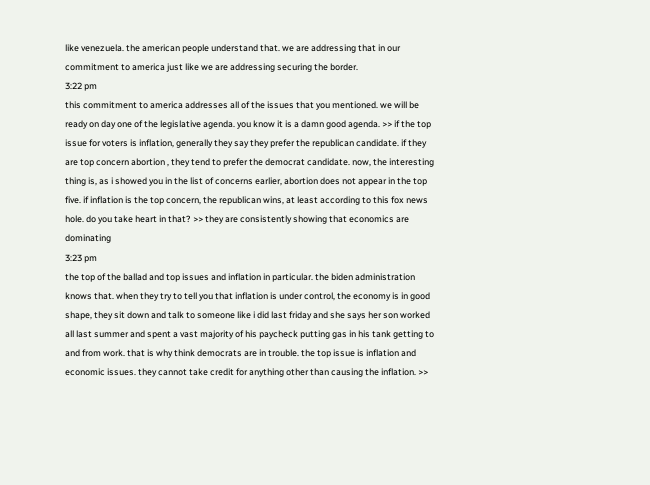like venezuela. the american people understand that. we are addressing that in our commitment to america just like we are addressing securing the border.
3:22 pm
this commitment to america addresses all of the issues that you mentioned. we will be ready on day one of the legislative agenda. you know it is a damn good agenda. >> if the top issue for voters is inflation, generally they say they prefer the republican candidate. if they are top concern abortion , they tend to prefer the democrat candidate. now, the interesting thing is, as i showed you in the list of concerns earlier, abortion does not appear in the top five. if inflation is the top concern, the republican wins, at least according to this fox news hole. do you take heart in that? >> they are consistently showing that economics are dominating
3:23 pm
the top of the ballad and top issues and inflation in particular. the biden administration knows that. when they try to tell you that inflation is under control, the economy is in good shape, they sit down and talk to someone like i did last friday and she says her son worked all last summer and spent a vast majority of his paycheck putting gas in his tank getting to and from work. that is why think democrats are in trouble. the top issue is inflation and economic issues. they cannot take credit for anything other than causing the inflation. >>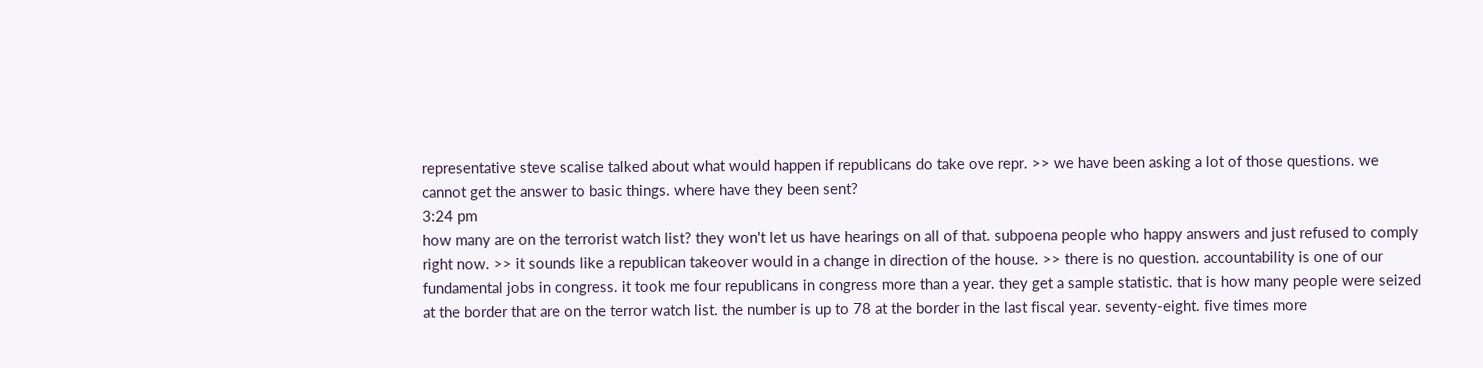representative steve scalise talked about what would happen if republicans do take ove repr. >> we have been asking a lot of those questions. we cannot get the answer to basic things. where have they been sent?
3:24 pm
how many are on the terrorist watch list? they won't let us have hearings on all of that. subpoena people who happy answers and just refused to comply right now. >> it sounds like a republican takeover would in a change in direction of the house. >> there is no question. accountability is one of our fundamental jobs in congress. it took me four republicans in congress more than a year. they get a sample statistic. that is how many people were seized at the border that are on the terror watch list. the number is up to 78 at the border in the last fiscal year. seventy-eight. five times more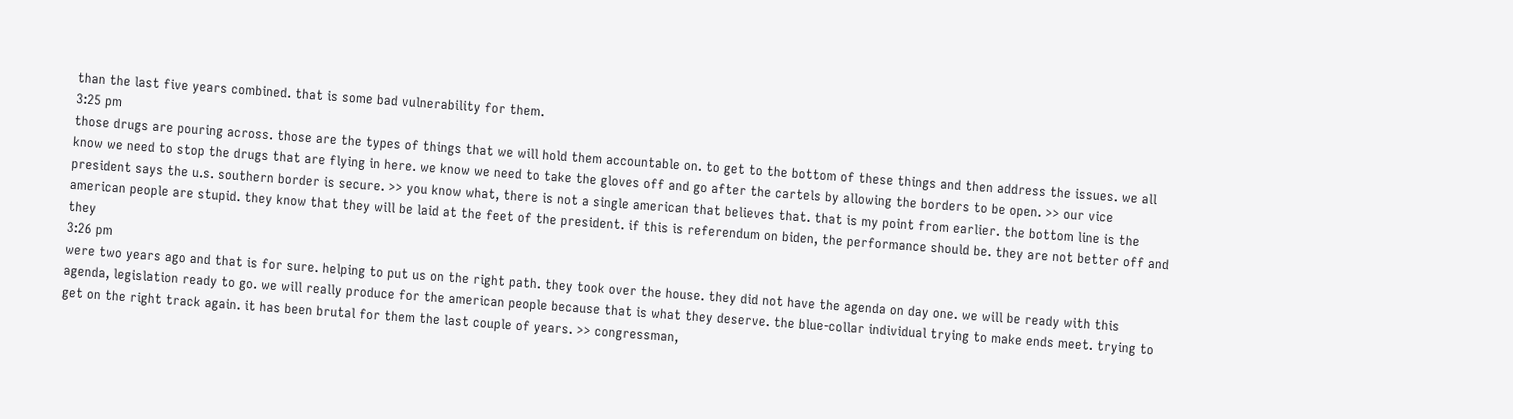than the last five years combined. that is some bad vulnerability for them.
3:25 pm
those drugs are pouring across. those are the types of things that we will hold them accountable on. to get to the bottom of these things and then address the issues. we all know we need to stop the drugs that are flying in here. we know we need to take the gloves off and go after the cartels by allowing the borders to be open. >> our vice president says the u.s. southern border is secure. >> you know what, there is not a single american that believes that. that is my point from earlier. the bottom line is the american people are stupid. they know that they will be laid at the feet of the president. if this is referendum on biden, the performance should be. they are not better off and they
3:26 pm
were two years ago and that is for sure. helping to put us on the right path. they took over the house. they did not have the agenda on day one. we will be ready with this agenda, legislation ready to go. we will really produce for the american people because that is what they deserve. the blue-collar individual trying to make ends meet. trying to get on the right track again. it has been brutal for them the last couple of years. >> congressman,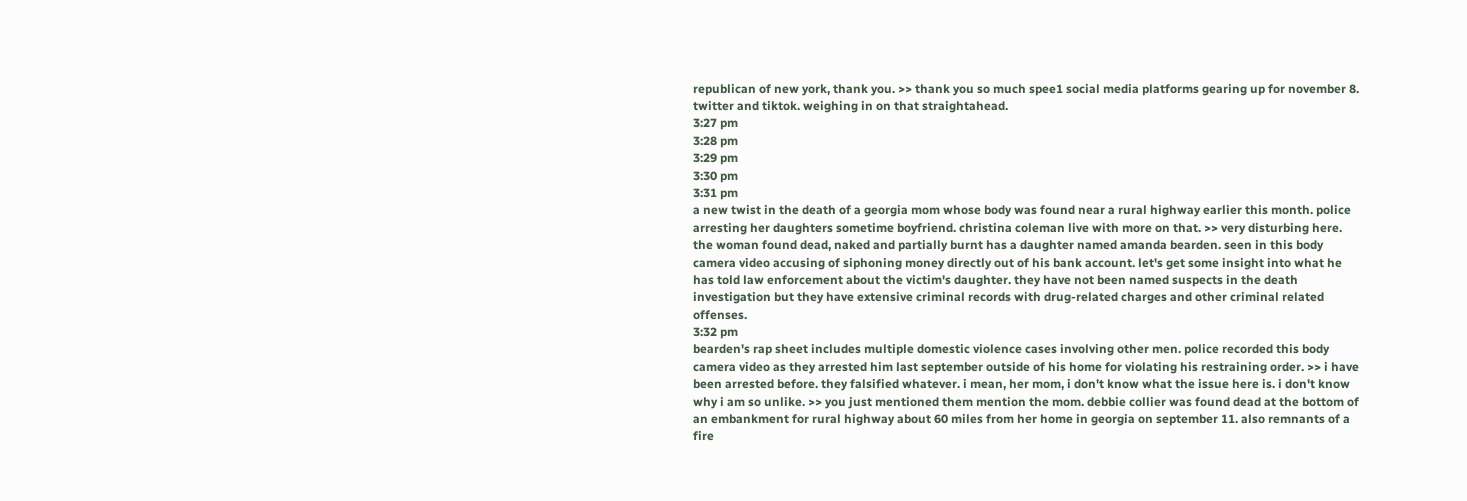republican of new york, thank you. >> thank you so much spee1 social media platforms gearing up for november 8. twitter and tiktok. weighing in on that straightahead.
3:27 pm
3:28 pm
3:29 pm
3:30 pm
3:31 pm
a new twist in the death of a georgia mom whose body was found near a rural highway earlier this month. police arresting her daughters sometime boyfriend. christina coleman live with more on that. >> very disturbing here. the woman found dead, naked and partially burnt has a daughter named amanda bearden. seen in this body camera video accusing of siphoning money directly out of his bank account. let's get some insight into what he has told law enforcement about the victim's daughter. they have not been named suspects in the death investigation but they have extensive criminal records with drug-related charges and other criminal related offenses.
3:32 pm
bearden's rap sheet includes multiple domestic violence cases involving other men. police recorded this body camera video as they arrested him last september outside of his home for violating his restraining order. >> i have been arrested before. they falsified whatever. i mean, her mom, i don't know what the issue here is. i don't know why i am so unlike. >> you just mentioned them mention the mom. debbie collier was found dead at the bottom of an embankment for rural highway about 60 miles from her home in georgia on september 11. also remnants of a fire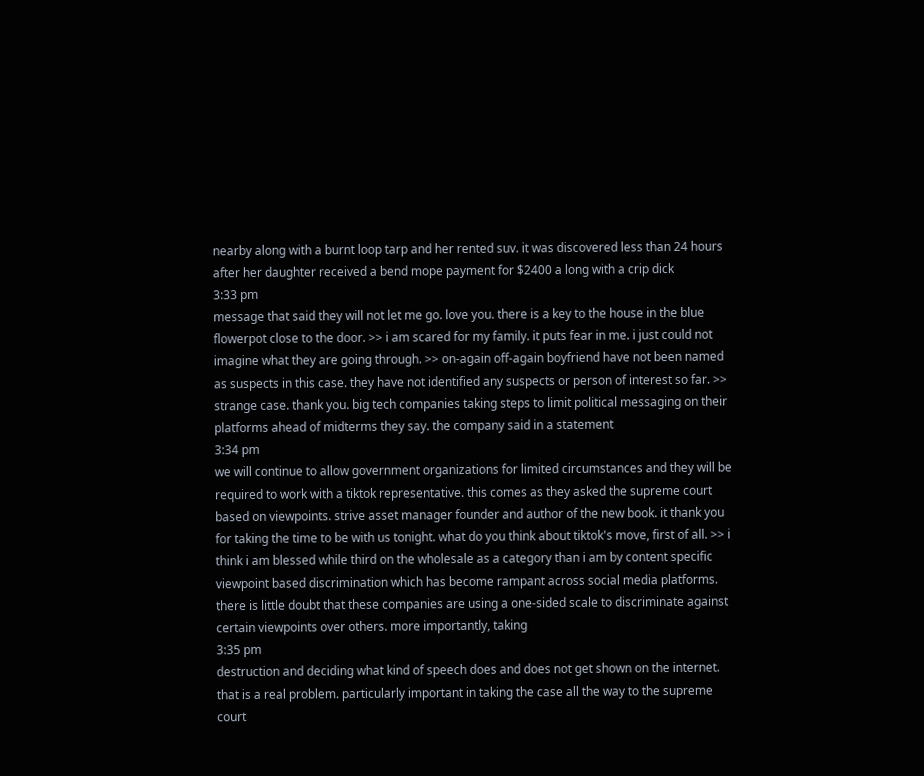nearby along with a burnt loop tarp and her rented suv. it was discovered less than 24 hours after her daughter received a bend mope payment for $2400 a long with a crip dick
3:33 pm
message that said they will not let me go. love you. there is a key to the house in the blue flowerpot close to the door. >> i am scared for my family. it puts fear in me. i just could not imagine what they are going through. >> on-again off-again boyfriend have not been named as suspects in this case. they have not identified any suspects or person of interest so far. >> strange case. thank you. big tech companies taking steps to limit political messaging on their platforms ahead of midterms they say. the company said in a statement
3:34 pm
we will continue to allow government organizations for limited circumstances and they will be required to work with a tiktok representative. this comes as they asked the supreme court based on viewpoints. strive asset manager founder and author of the new book. it thank you for taking the time to be with us tonight. what do you think about tiktok's move, first of all. >> i think i am blessed while third on the wholesale as a category than i am by content specific viewpoint based discrimination which has become rampant across social media platforms. there is little doubt that these companies are using a one-sided scale to discriminate against certain viewpoints over others. more importantly, taking
3:35 pm
destruction and deciding what kind of speech does and does not get shown on the internet. that is a real problem. particularly important in taking the case all the way to the supreme court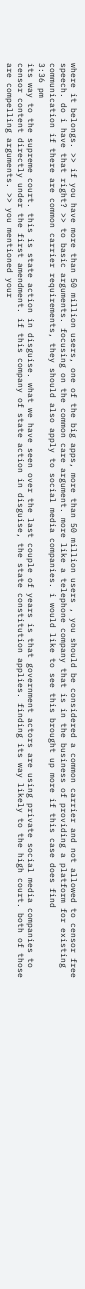where it belongs. >> if you have more than 50 million users, one of the big apps, more than 50 million users , you should be considered a common carrier and not allowed to censor free speech. do i have that right? >> to basic arguments. focusing on the common care argument. more like a telephone company that is in the business of providing a platform for existing communication if there are common carrier requirements, they should also apply to social media companies. i would like to see this brought up more if this case does find
3:36 pm
its way to the supreme court. this is state action in disguise. what we have seen over the last couple of years is that government actors are using private social media companies to censor content directly under the first amendment. if this company of state action in disguise, the state constitution applies. finding its way likely to the high court. both of those are compelling arguments. >> you mentioned your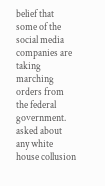belief that some of the social media companies are taking marching orders from the federal government. asked about any white house collusion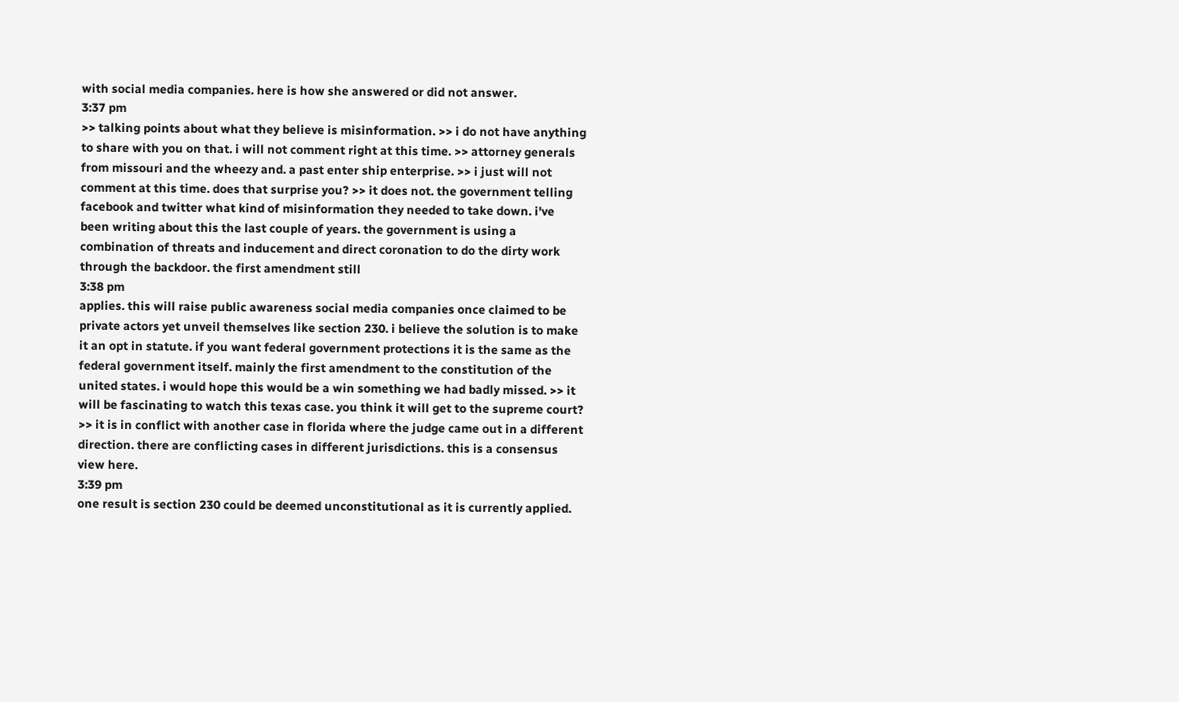with social media companies. here is how she answered or did not answer.
3:37 pm
>> talking points about what they believe is misinformation. >> i do not have anything to share with you on that. i will not comment right at this time. >> attorney generals from missouri and the wheezy and. a past enter ship enterprise. >> i just will not comment at this time. does that surprise you? >> it does not. the government telling facebook and twitter what kind of misinformation they needed to take down. i've been writing about this the last couple of years. the government is using a combination of threats and inducement and direct coronation to do the dirty work through the backdoor. the first amendment still
3:38 pm
applies. this will raise public awareness social media companies once claimed to be private actors yet unveil themselves like section 230. i believe the solution is to make it an opt in statute. if you want federal government protections it is the same as the federal government itself. mainly the first amendment to the constitution of the united states. i would hope this would be a win something we had badly missed. >> it will be fascinating to watch this texas case. you think it will get to the supreme court? >> it is in conflict with another case in florida where the judge came out in a different direction. there are conflicting cases in different jurisdictions. this is a consensus view here.
3:39 pm
one result is section 230 could be deemed unconstitutional as it is currently applied.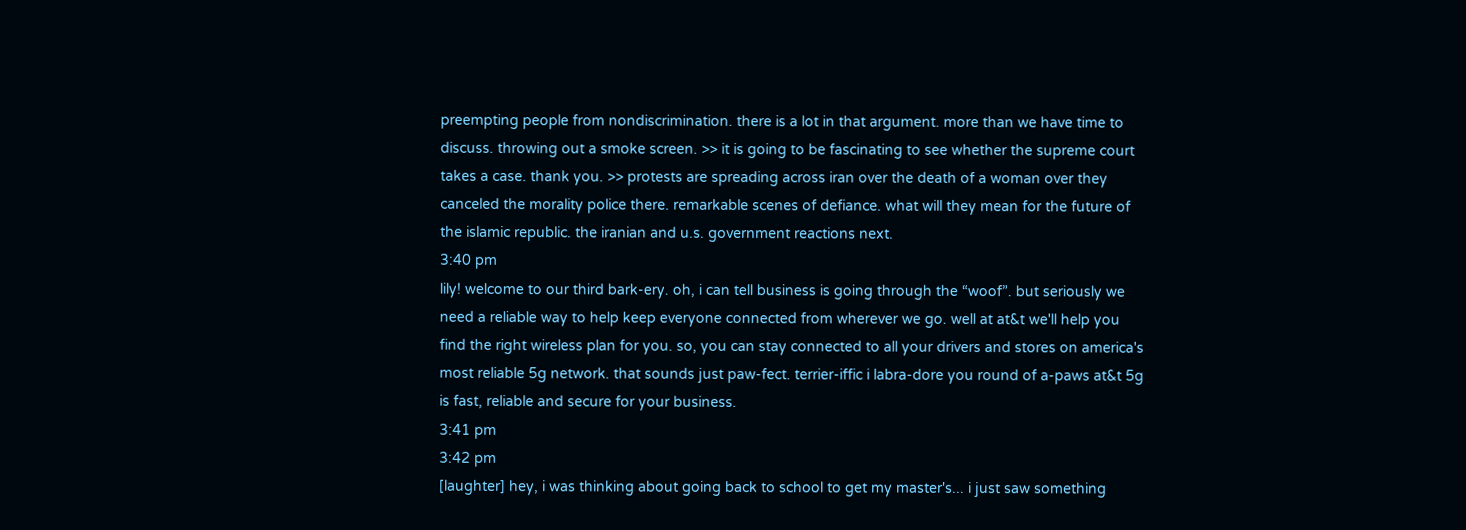preempting people from nondiscrimination. there is a lot in that argument. more than we have time to discuss. throwing out a smoke screen. >> it is going to be fascinating to see whether the supreme court takes a case. thank you. >> protests are spreading across iran over the death of a woman over they canceled the morality police there. remarkable scenes of defiance. what will they mean for the future of the islamic republic. the iranian and u.s. government reactions next.
3:40 pm
lily! welcome to our third bark-ery. oh, i can tell business is going through the “woof”. but seriously we need a reliable way to help keep everyone connected from wherever we go. well at at&t we'll help you find the right wireless plan for you. so, you can stay connected to all your drivers and stores on america's most reliable 5g network. that sounds just paw-fect. terrier-iffic i labra-dore you round of a-paws at&t 5g is fast, reliable and secure for your business.
3:41 pm
3:42 pm
[laughter] hey, i was thinking about going back to school to get my master's... i just saw something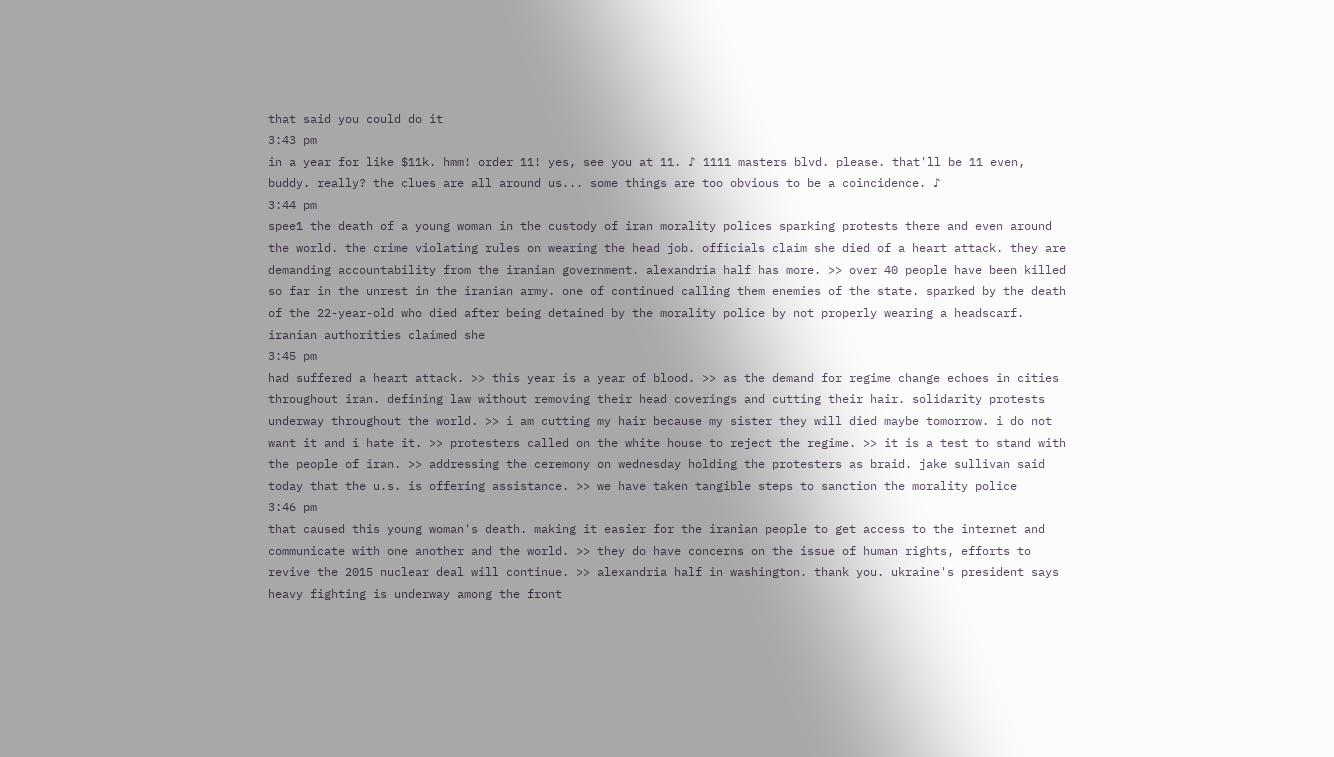that said you could do it
3:43 pm
in a year for like $11k. hmm! order 11! yes, see you at 11. ♪ 1111 masters blvd. please. that'll be 11 even, buddy. really? the clues are all around us... some things are too obvious to be a coincidence. ♪
3:44 pm
spee1 the death of a young woman in the custody of iran morality polices sparking protests there and even around the world. the crime violating rules on wearing the head job. officials claim she died of a heart attack. they are demanding accountability from the iranian government. alexandria half has more. >> over 40 people have been killed so far in the unrest in the iranian army. one of continued calling them enemies of the state. sparked by the death of the 22-year-old who died after being detained by the morality police by not properly wearing a headscarf. iranian authorities claimed she
3:45 pm
had suffered a heart attack. >> this year is a year of blood. >> as the demand for regime change echoes in cities throughout iran. defining law without removing their head coverings and cutting their hair. solidarity protests underway throughout the world. >> i am cutting my hair because my sister they will died maybe tomorrow. i do not want it and i hate it. >> protesters called on the white house to reject the regime. >> it is a test to stand with the people of iran. >> addressing the ceremony on wednesday holding the protesters as braid. jake sullivan said today that the u.s. is offering assistance. >> we have taken tangible steps to sanction the morality police
3:46 pm
that caused this young woman's death. making it easier for the iranian people to get access to the internet and communicate with one another and the world. >> they do have concerns on the issue of human rights, efforts to revive the 2015 nuclear deal will continue. >> alexandria half in washington. thank you. ukraine's president says heavy fighting is underway among the front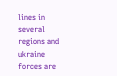lines in several regions and ukraine forces are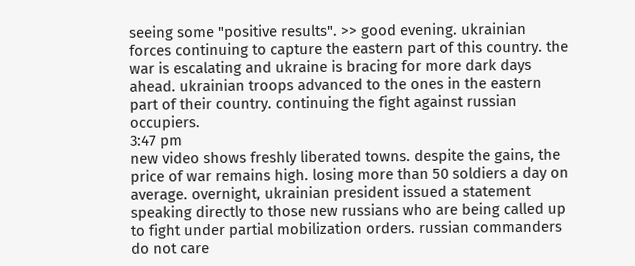seeing some "positive results". >> good evening. ukrainian forces continuing to capture the eastern part of this country. the war is escalating and ukraine is bracing for more dark days ahead. ukrainian troops advanced to the ones in the eastern part of their country. continuing the fight against russian occupiers.
3:47 pm
new video shows freshly liberated towns. despite the gains, the price of war remains high. losing more than 50 soldiers a day on average. overnight, ukrainian president issued a statement speaking directly to those new russians who are being called up to fight under partial mobilization orders. russian commanders do not care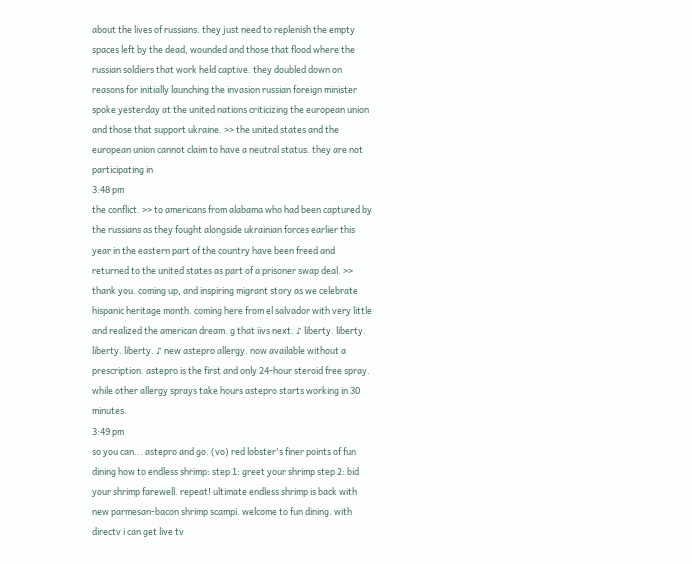about the lives of russians. they just need to replenish the empty spaces left by the dead, wounded and those that flood where the russian soldiers that work held captive. they doubled down on reasons for initially launching the invasion russian foreign minister spoke yesterday at the united nations criticizing the european union and those that support ukraine. >> the united states and the european union cannot claim to have a neutral status. they are not participating in
3:48 pm
the conflict. >> to americans from alabama who had been captured by the russians as they fought alongside ukrainian forces earlier this year in the eastern part of the country have been freed and returned to the united states as part of a prisoner swap deal. >> thank you. coming up, and inspiring migrant story as we celebrate hispanic heritage month. coming here from el salvador with very little and realized the american dream. g that iivs next. ♪ liberty. liberty. liberty. liberty. ♪ new astepro allergy. now available without a prescription. astepro is the first and only 24-hour steroid free spray. while other allergy sprays take hours astepro starts working in 30 minutes.
3:49 pm
so you can... astepro and go. (vo) red lobster's finer points of fun dining how to endless shrimp: step 1: greet your shrimp step 2: bid your shrimp farewell. repeat! ultimate endless shrimp is back with new parmesan-bacon shrimp scampi. welcome to fun dining. with directv i can get live tv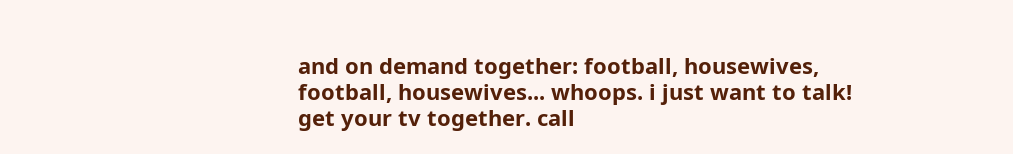and on demand together: football, housewives, football, housewives... whoops. i just want to talk! get your tv together. call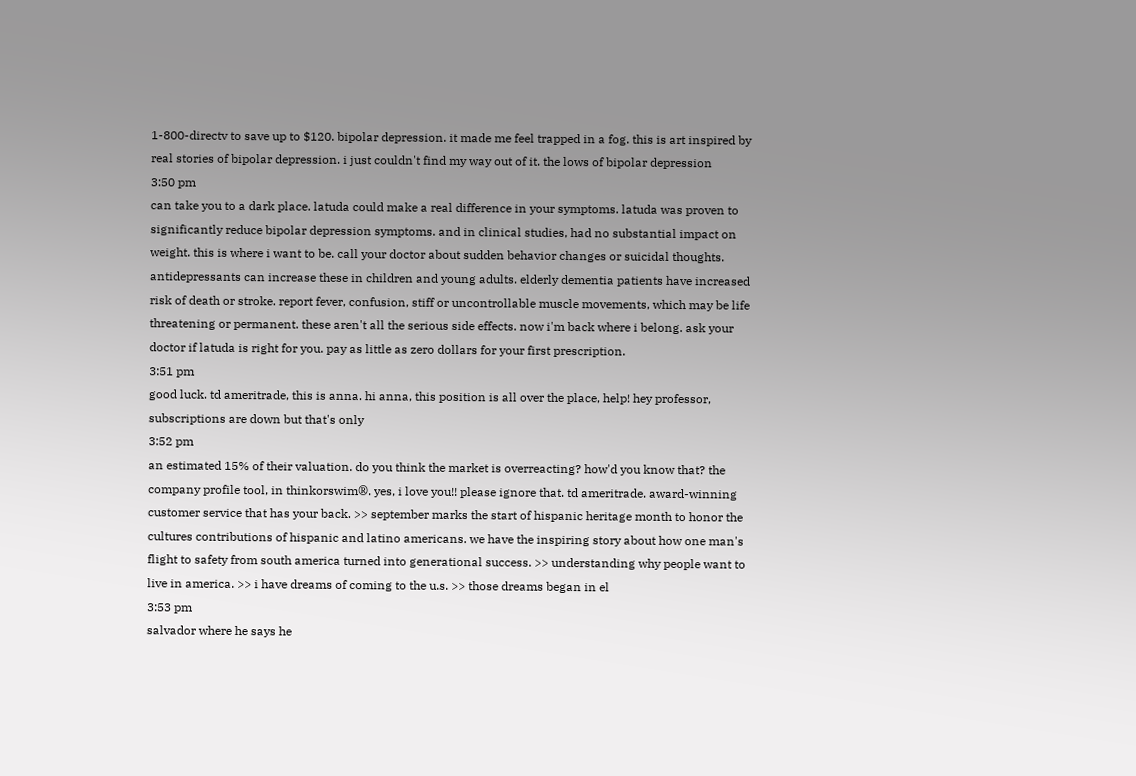1-800-directv to save up to $120. bipolar depression. it made me feel trapped in a fog. this is art inspired by real stories of bipolar depression. i just couldn't find my way out of it. the lows of bipolar depression
3:50 pm
can take you to a dark place. latuda could make a real difference in your symptoms. latuda was proven to significantly reduce bipolar depression symptoms. and in clinical studies, had no substantial impact on weight. this is where i want to be. call your doctor about sudden behavior changes or suicidal thoughts. antidepressants can increase these in children and young adults. elderly dementia patients have increased risk of death or stroke. report fever, confusion, stiff or uncontrollable muscle movements, which may be life threatening or permanent. these aren't all the serious side effects. now i'm back where i belong. ask your doctor if latuda is right for you. pay as little as zero dollars for your first prescription.
3:51 pm
good luck. td ameritrade, this is anna. hi anna, this position is all over the place, help! hey professor, subscriptions are down but that's only
3:52 pm
an estimated 15% of their valuation. do you think the market is overreacting? how'd you know that? the company profile tool, in thinkorswim®. yes, i love you!! please ignore that. td ameritrade. award-winning customer service that has your back. >> september marks the start of hispanic heritage month to honor the cultures contributions of hispanic and latino americans. we have the inspiring story about how one man's flight to safety from south america turned into generational success. >> understanding why people want to live in america. >> i have dreams of coming to the u.s. >> those dreams began in el
3:53 pm
salvador where he says he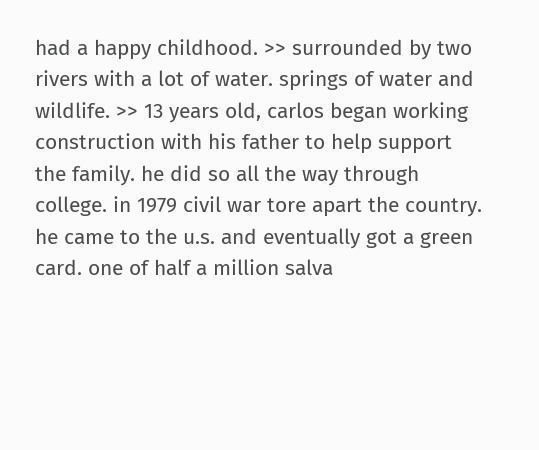had a happy childhood. >> surrounded by two rivers with a lot of water. springs of water and wildlife. >> 13 years old, carlos began working construction with his father to help support the family. he did so all the way through college. in 1979 civil war tore apart the country. he came to the u.s. and eventually got a green card. one of half a million salva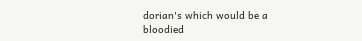dorian's which would be a bloodied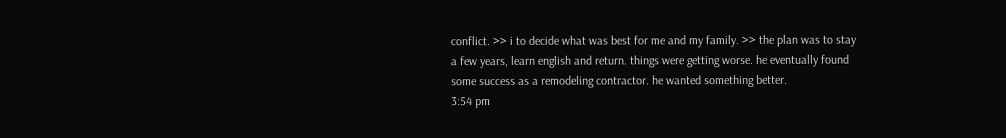conflict. >> i to decide what was best for me and my family. >> the plan was to stay a few years, learn english and return. things were getting worse. he eventually found some success as a remodeling contractor. he wanted something better.
3:54 pm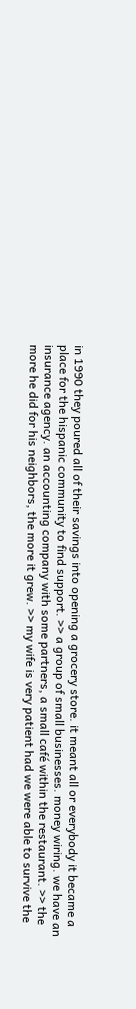in 1990 they poured all of their savings into opening a grocery store. it meant all or everybody it became a place for the hispanic community to find support. >> a group of small businesses. money wiring. we have an insurance agency. an accounting company with some partners, a small café within the restaurant. >> the more he did for his neighbors, the more it grew. >> my wife is very patient had we were able to survive the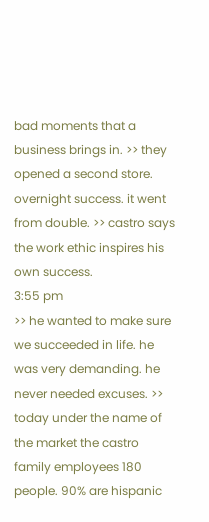bad moments that a business brings in. >> they opened a second store. overnight success. it went from double. >> castro says the work ethic inspires his own success.
3:55 pm
>> he wanted to make sure we succeeded in life. he was very demanding. he never needed excuses. >> today under the name of the market the castro family employees 180 people. 90% are hispanic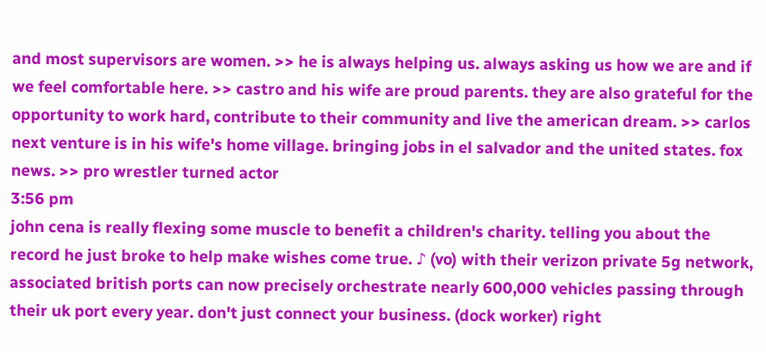and most supervisors are women. >> he is always helping us. always asking us how we are and if we feel comfortable here. >> castro and his wife are proud parents. they are also grateful for the opportunity to work hard, contribute to their community and live the american dream. >> carlos next venture is in his wife's home village. bringing jobs in el salvador and the united states. fox news. >> pro wrestler turned actor
3:56 pm
john cena is really flexing some muscle to benefit a children's charity. telling you about the record he just broke to help make wishes come true. ♪ (vo) with their verizon private 5g network, associated british ports can now precisely orchestrate nearly 600,000 vehicles passing through their uk port every year. don't just connect your business. (dock worker) right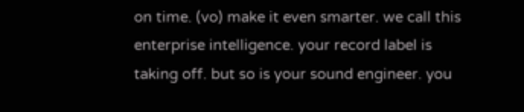on time. (vo) make it even smarter. we call this enterprise intelligence. your record label is taking off. but so is your sound engineer. you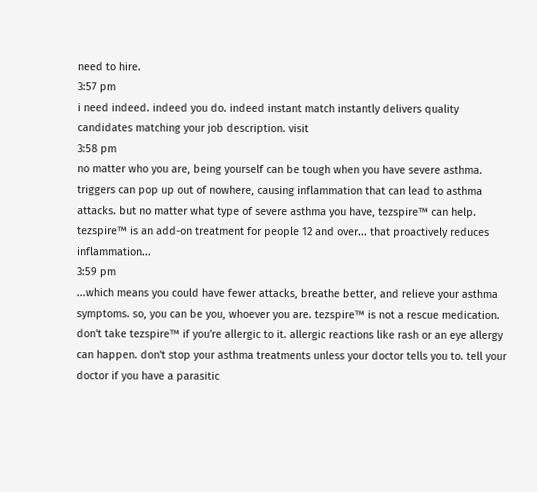need to hire.
3:57 pm
i need indeed. indeed you do. indeed instant match instantly delivers quality candidates matching your job description. visit
3:58 pm
no matter who you are, being yourself can be tough when you have severe asthma. triggers can pop up out of nowhere, causing inflammation that can lead to asthma attacks. but no matter what type of severe asthma you have, tezspire™ can help. tezspire™ is an add-on treatment for people 12 and over... that proactively reduces inflammation...
3:59 pm
...which means you could have fewer attacks, breathe better, and relieve your asthma symptoms. so, you can be you, whoever you are. tezspire™ is not a rescue medication. don't take tezspire™ if you're allergic to it. allergic reactions like rash or an eye allergy can happen. don't stop your asthma treatments unless your doctor tells you to. tell your doctor if you have a parasitic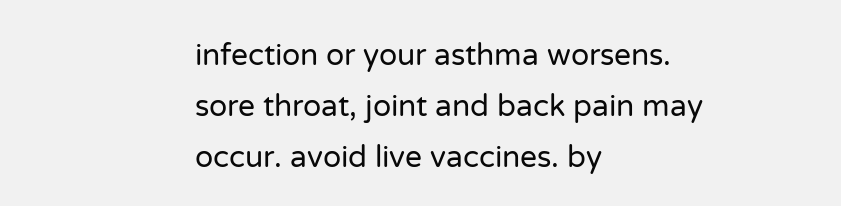infection or your asthma worsens. sore throat, joint and back pain may occur. avoid live vaccines. by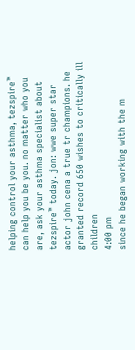helping control your asthma, tezspire™ can help you be you. no matter who you are, ask your asthma specialist about tezspire™ today. jon: wwe super star actor john cena a true tr champions. he granted record 650 wishes to critically ill children
4:00 pm
since he began working with the m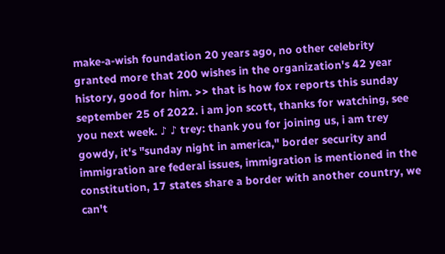make-a-wish foundation 20 years ago, no other celebrity granted more that 200 wishes in the organization's 42 year history, good for him. >> that is how fox reports this sunday september 25 of 2022. i am jon scott, thanks for watching, see you next week. ♪ ♪ trey: thank you for joining us, i am trey gowdy, it's "sunday night in america," border security and immigration are federal issues, immigration is mentioned in the constitution, 17 states share a border with another country, we can't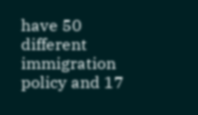have 50 different immigration policy and 17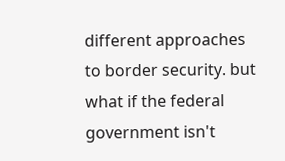different approaches to border security. but what if the federal government isn't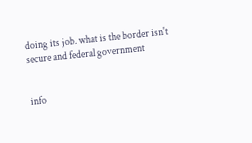doing its job. what is the border isn't secure and federal government


info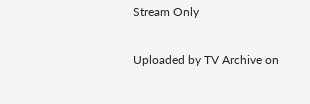Stream Only

Uploaded by TV Archive on